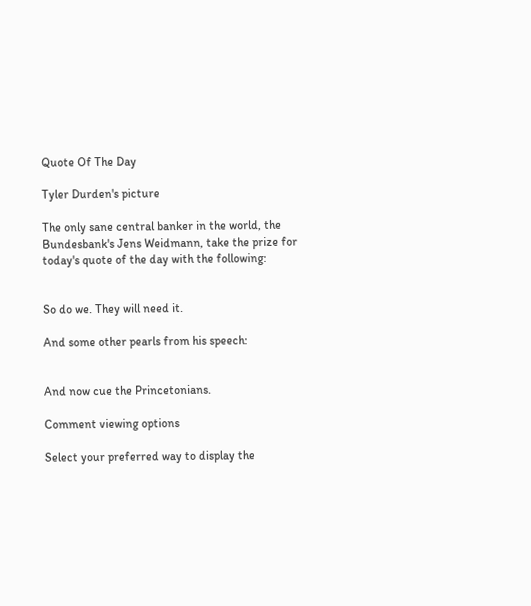Quote Of The Day

Tyler Durden's picture

The only sane central banker in the world, the Bundesbank's Jens Weidmann, take the prize for today's quote of the day with the following:


So do we. They will need it.

And some other pearls from his speech:


And now cue the Princetonians.

Comment viewing options

Select your preferred way to display the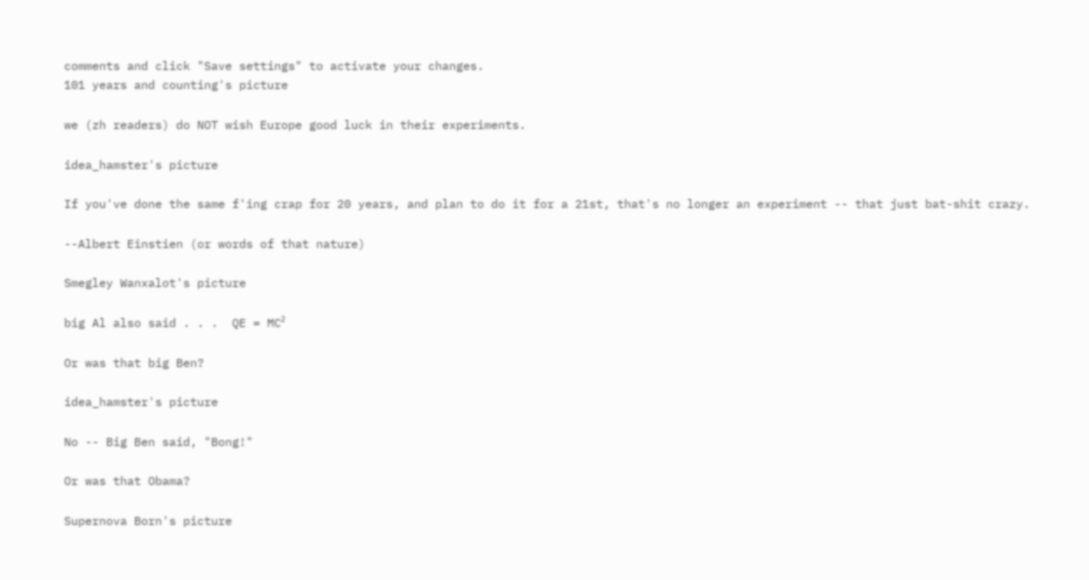comments and click "Save settings" to activate your changes.
101 years and counting's picture

we (zh readers) do NOT wish Europe good luck in their experiments.

idea_hamster's picture

If you've done the same f'ing crap for 20 years, and plan to do it for a 21st, that's no longer an experiment -- that just bat-shit crazy.

--Albert Einstien (or words of that nature)

Smegley Wanxalot's picture

big Al also said . . .  QE = MC²

Or was that big Ben?

idea_hamster's picture

No -- Big Ben said, "Bong!"

Or was that Obama?

Supernova Born's picture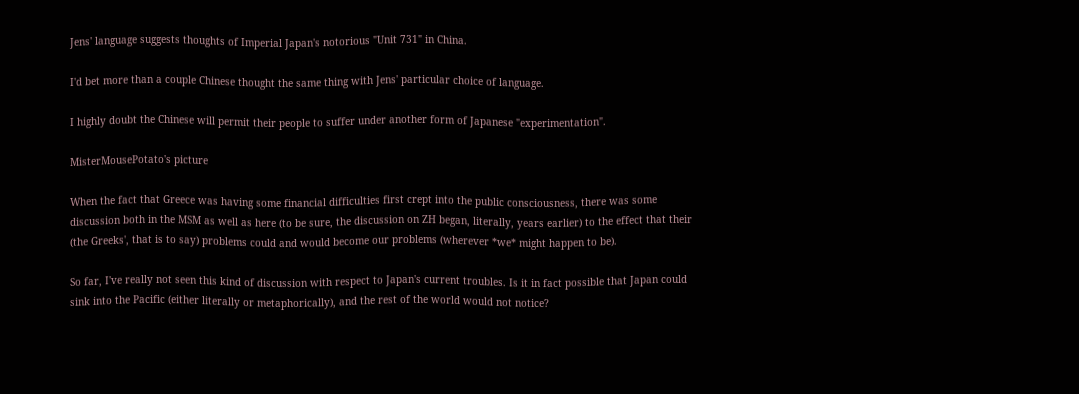Jens' language suggests thoughts of Imperial Japan's notorious "Unit 731" in China.

I'd bet more than a couple Chinese thought the same thing with Jens' particular choice of language.

I highly doubt the Chinese will permit their people to suffer under another form of Japanese "experimentation".

MisterMousePotato's picture

When the fact that Greece was having some financial difficulties first crept into the public consciousness, there was some discussion both in the MSM as well as here (to be sure, the discussion on ZH began, literally, years earlier) to the effect that their (the Greeks', that is to say) problems could and would become our problems (wherever *we* might happen to be).

So far, I've really not seen this kind of discussion with respect to Japan's current troubles. Is it in fact possible that Japan could sink into the Pacific (either literally or metaphorically), and the rest of the world would not notice?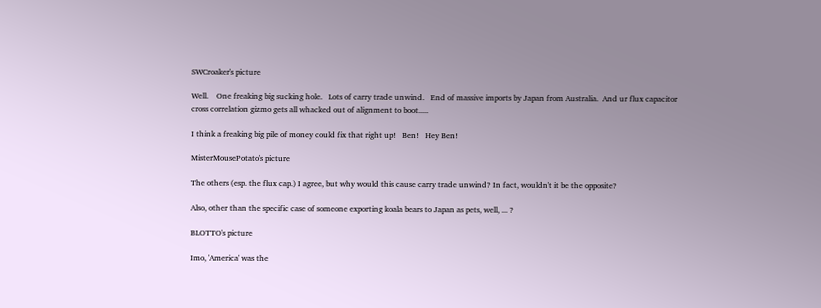SWCroaker's picture

Well.    One freaking big sucking hole.   Lots of carry trade unwind.   End of massive imports by Japan from Australia.  And ur flux capacitor cross correlation gizmo gets all whacked out of alignment to boot.....

I think a freaking big pile of money could fix that right up!   Ben!   Hey Ben!

MisterMousePotato's picture

The others (esp. the flux cap.) I agree, but why would this cause carry trade unwind? In fact, wouldn't it be the opposite?

Also, other than the specific case of someone exporting koala bears to Japan as pets, well, ... ?

BLOTTO's picture

Imo, 'America' was the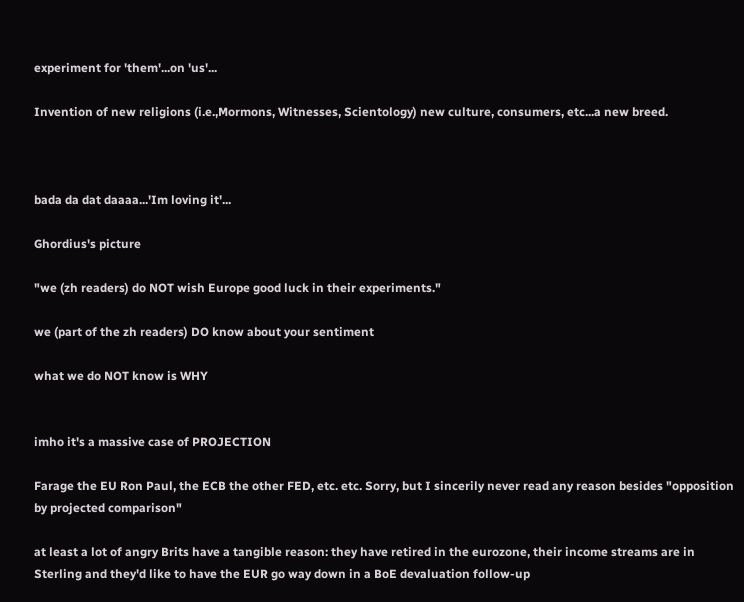experiment for 'them'...on 'us'...

Invention of new religions (i.e.,Mormons, Witnesses, Scientology) new culture, consumers, etc...a new breed.



bada da dat daaaa...'Im loving it'...

Ghordius's picture

"we (zh readers) do NOT wish Europe good luck in their experiments."

we (part of the zh readers) DO know about your sentiment

what we do NOT know is WHY


imho it's a massive case of PROJECTION

Farage the EU Ron Paul, the ECB the other FED, etc. etc. Sorry, but I sincerily never read any reason besides "opposition by projected comparison"

at least a lot of angry Brits have a tangible reason: they have retired in the eurozone, their income streams are in Sterling and they'd like to have the EUR go way down in a BoE devaluation follow-up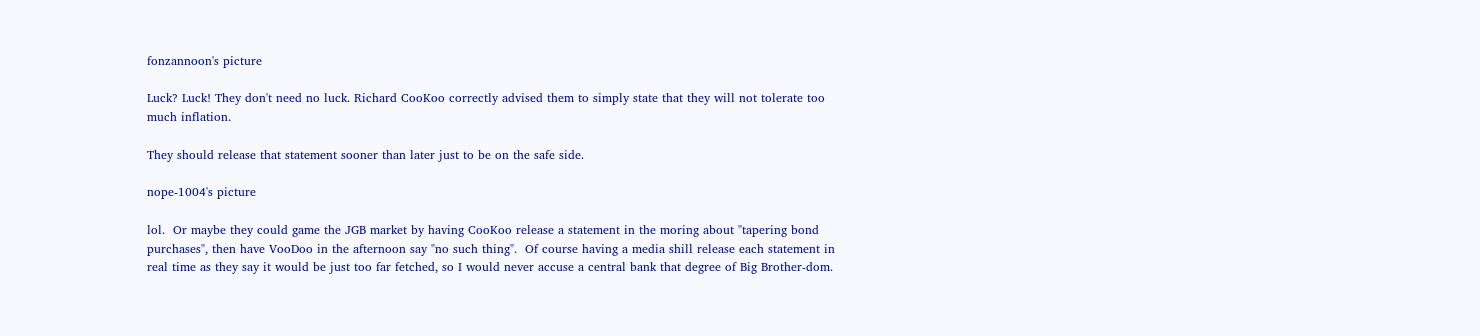fonzannoon's picture

Luck? Luck! They don't need no luck. Richard CooKoo correctly advised them to simply state that they will not tolerate too much inflation.

They should release that statement sooner than later just to be on the safe side.

nope-1004's picture

lol.  Or maybe they could game the JGB market by having CooKoo release a statement in the moring about "tapering bond purchases", then have VooDoo in the afternoon say "no such thing".  Of course having a media shill release each statement in real time as they say it would be just too far fetched, so I would never accuse a central bank that degree of Big Brother-dom.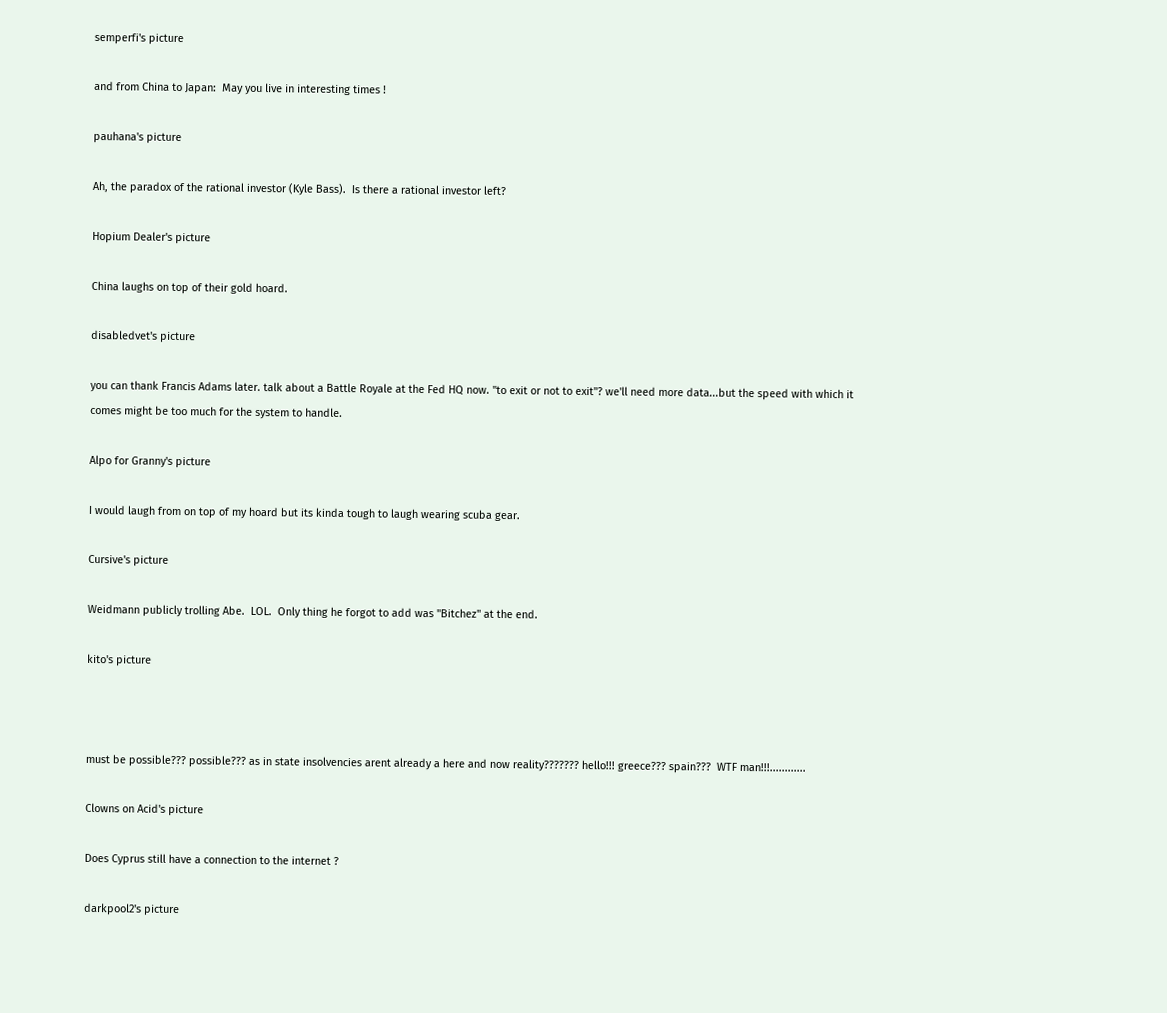semperfi's picture

and from China to Japan:  May you live in interesting times !

pauhana's picture

Ah, the paradox of the rational investor (Kyle Bass).  Is there a rational investor left?

Hopium Dealer's picture

China laughs on top of their gold hoard.

disabledvet's picture

you can thank Francis Adams later. talk about a Battle Royale at the Fed HQ now. "to exit or not to exit"? we'll need more data...but the speed with which it comes might be too much for the system to handle.

Alpo for Granny's picture

I would laugh from on top of my hoard but its kinda tough to laugh wearing scuba gear.

Cursive's picture

Weidmann publicly trolling Abe.  LOL.  Only thing he forgot to add was "Bitchez" at the end.

kito's picture



must be possible??? possible??? as in state insolvencies arent already a here and now reality??????? hello!!! greece??? spain???  WTF man!!!............

Clowns on Acid's picture

Does Cyprus still have a connection to the internet ?

darkpool2's picture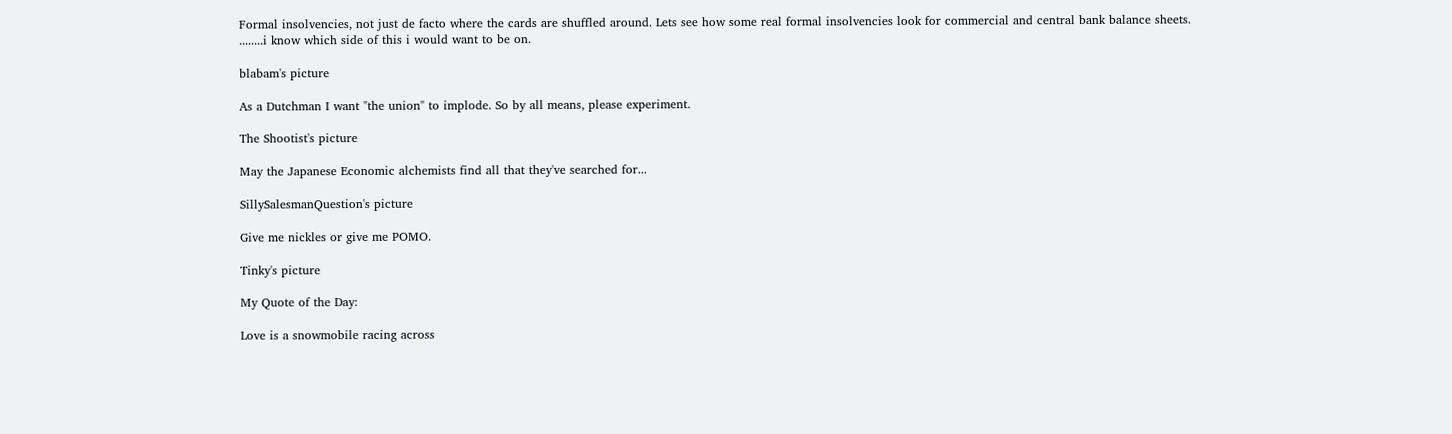Formal insolvencies, not just de facto where the cards are shuffled around. Lets see how some real formal insolvencies look for commercial and central bank balance sheets. ........i know which side of this i would want to be on.

blabam's picture

As a Dutchman I want "the union" to implode. So by all means, please experiment.

The Shootist's picture

May the Japanese Economic alchemists find all that they've searched for...

SillySalesmanQuestion's picture

Give me nickles or give me POMO.

Tinky's picture

My Quote of the Day:

Love is a snowmobile racing across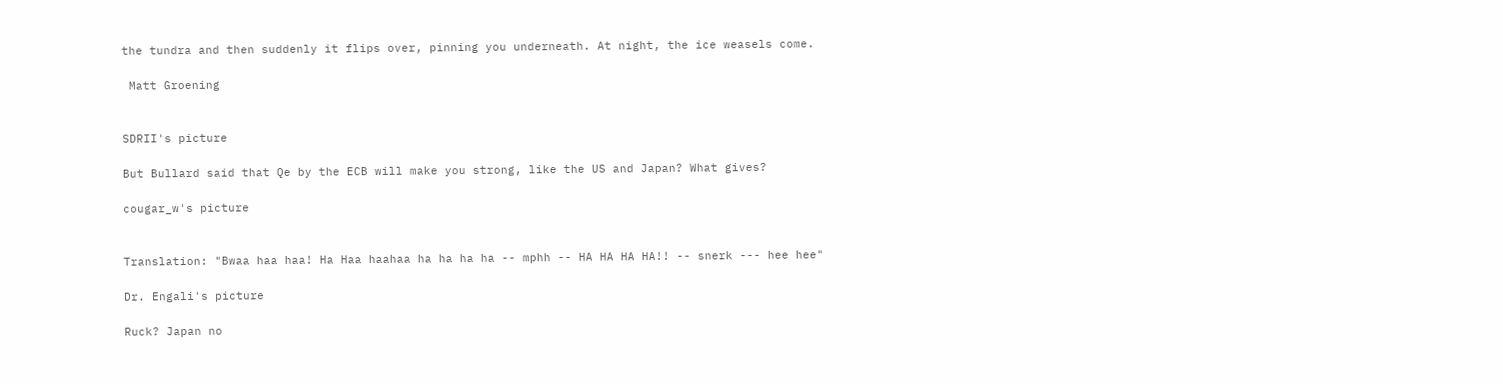the tundra and then suddenly it flips over, pinning you underneath. At night, the ice weasels come.

 Matt Groening


SDRII's picture

But Bullard said that Qe by the ECB will make you strong, like the US and Japan? What gives?

cougar_w's picture


Translation: "Bwaa haa haa! Ha Haa haahaa ha ha ha ha -- mphh -- HA HA HA HA!! -- snerk --- hee hee"

Dr. Engali's picture

Ruck? Japan no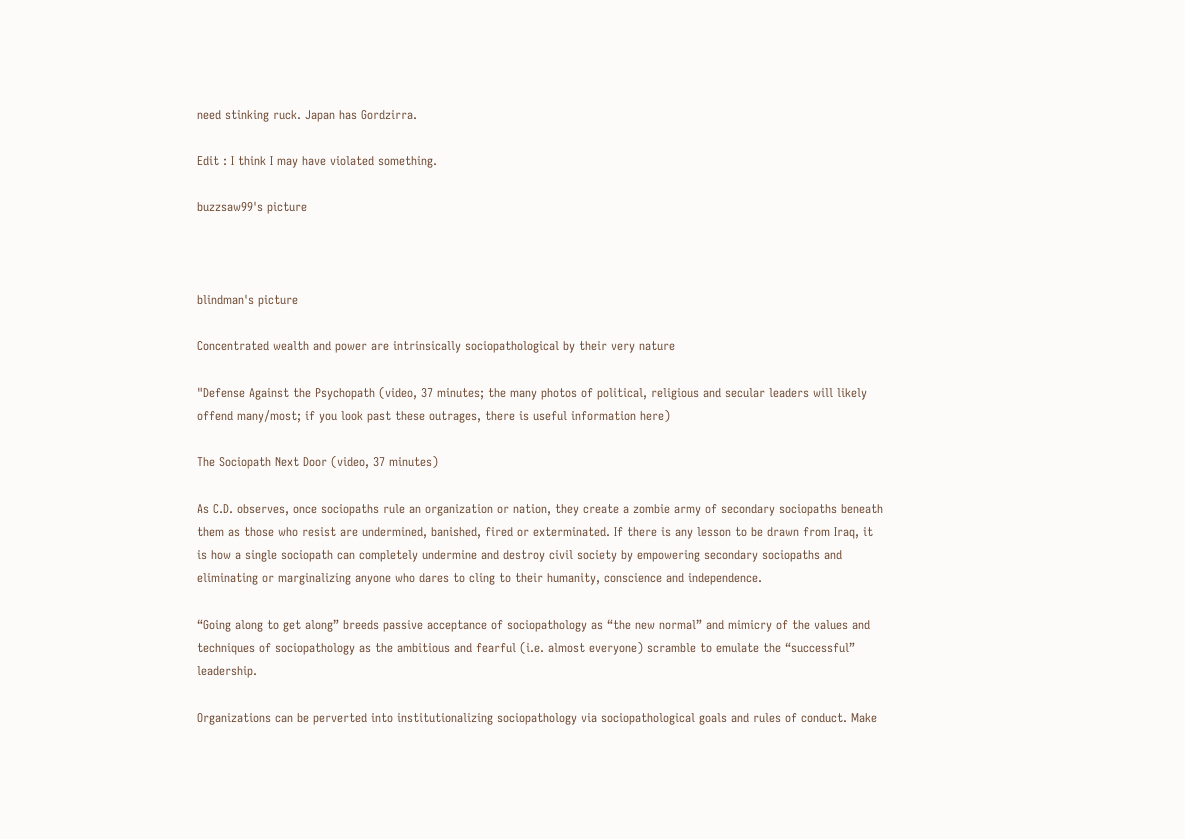need stinking ruck. Japan has Gordzirra.

Edit : I think I may have violated something.

buzzsaw99's picture



blindman's picture

Concentrated wealth and power are intrinsically sociopathological by their very nature

"Defense Against the Psychopath (video, 37 minutes; the many photos of political, religious and secular leaders will likely offend many/most; if you look past these outrages, there is useful information here)

The Sociopath Next Door (video, 37 minutes)

As C.D. observes, once sociopaths rule an organization or nation, they create a zombie army of secondary sociopaths beneath them as those who resist are undermined, banished, fired or exterminated. If there is any lesson to be drawn from Iraq, it is how a single sociopath can completely undermine and destroy civil society by empowering secondary sociopaths and eliminating or marginalizing anyone who dares to cling to their humanity, conscience and independence.

“Going along to get along” breeds passive acceptance of sociopathology as “the new normal” and mimicry of the values and techniques of sociopathology as the ambitious and fearful (i.e. almost everyone) scramble to emulate the “successful” leadership.

Organizations can be perverted into institutionalizing sociopathology via sociopathological goals and rules of conduct. Make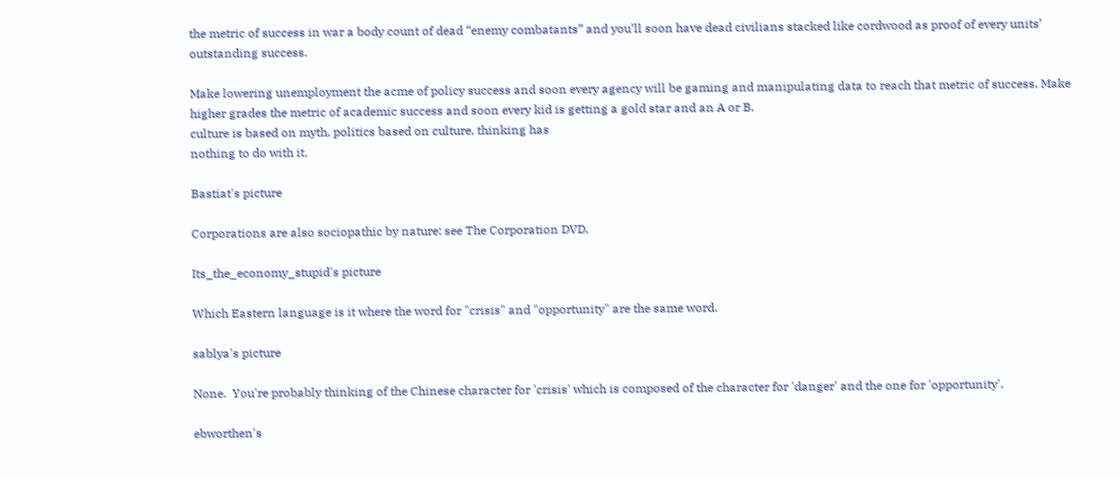the metric of success in war a body count of dead “enemy combatants” and you’ll soon have dead civilians stacked like cordwood as proof of every units’ outstanding success.

Make lowering unemployment the acme of policy success and soon every agency will be gaming and manipulating data to reach that metric of success. Make higher grades the metric of academic success and soon every kid is getting a gold star and an A or B.
culture is based on myth, politics based on culture, thinking has
nothing to do with it.

Bastiat's picture

Corporations are also sociopathic by nature: see The Corporation DVD.

Its_the_economy_stupid's picture

Which Eastern language is it where the word for "crisis" and "opportunity" are the same word.

sablya's picture

None.  You're probably thinking of the Chinese character for 'crisis' which is composed of the character for 'danger' and the one for 'opportunity'.

ebworthen's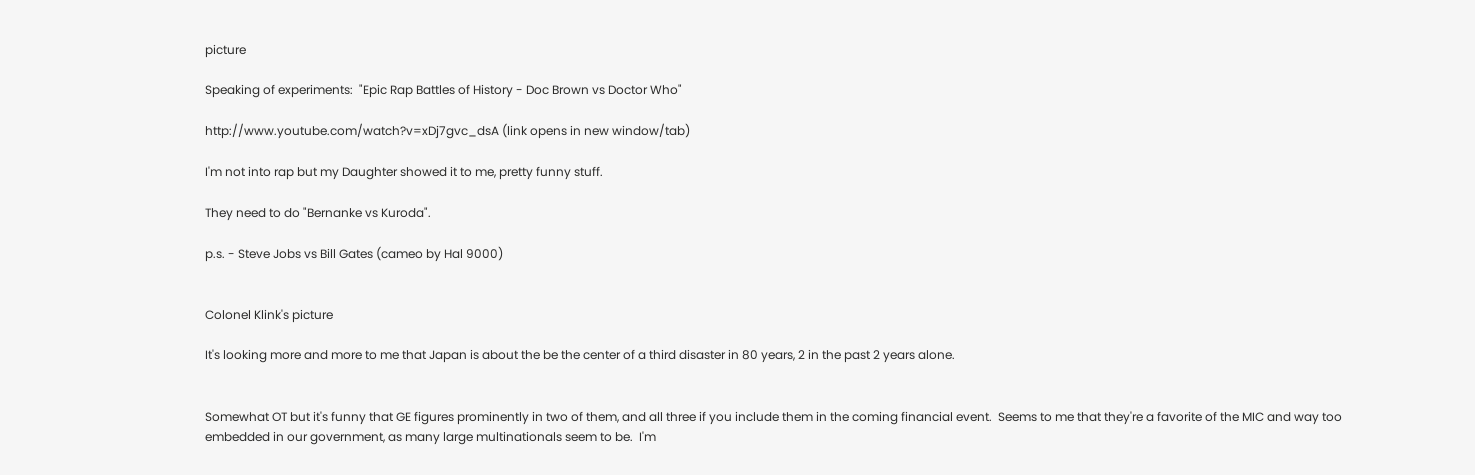picture

Speaking of experiments:  "Epic Rap Battles of History - Doc Brown vs Doctor Who"

http://www.youtube.com/watch?v=xDj7gvc_dsA (link opens in new window/tab)

I'm not into rap but my Daughter showed it to me, pretty funny stuff.

They need to do "Bernanke vs Kuroda".

p.s. - Steve Jobs vs Bill Gates (cameo by Hal 9000)


Colonel Klink's picture

It's looking more and more to me that Japan is about the be the center of a third disaster in 80 years, 2 in the past 2 years alone.


Somewhat OT but it's funny that GE figures prominently in two of them, and all three if you include them in the coming financial event.  Seems to me that they're a favorite of the MIC and way too embedded in our government, as many large multinationals seem to be.  I'm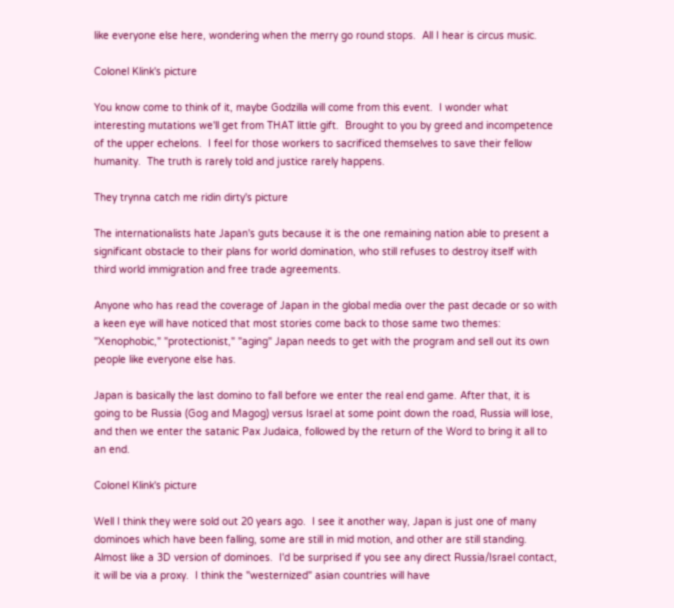like everyone else here, wondering when the merry go round stops.  All I hear is circus music.

Colonel Klink's picture

You know come to think of it, maybe Godzilla will come from this event.  I wonder what interesting mutations we'll get from THAT little gift.  Brought to you by greed and incompetence of the upper echelons.  I feel for those workers to sacrificed themselves to save their fellow humanity.  The truth is rarely told and justice rarely happens.

They trynna catch me ridin dirty's picture

The internationalists hate Japan's guts because it is the one remaining nation able to present a significant obstacle to their plans for world domination, who still refuses to destroy itself with third world immigration and free trade agreements.

Anyone who has read the coverage of Japan in the global media over the past decade or so with a keen eye will have noticed that most stories come back to those same two themes: "Xenophobic," "protectionist," "aging" Japan needs to get with the program and sell out its own people like everyone else has.

Japan is basically the last domino to fall before we enter the real end game. After that, it is going to be Russia (Gog and Magog) versus Israel at some point down the road, Russia will lose, and then we enter the satanic Pax Judaica, followed by the return of the Word to bring it all to an end.

Colonel Klink's picture

Well I think they were sold out 20 years ago.  I see it another way, Japan is just one of many dominoes which have been falling, some are still in mid motion, and other are still standing.  Almost like a 3D version of dominoes.  I'd be surprised if you see any direct Russia/Israel contact, it will be via a proxy.  I think the "westernized" asian countries will have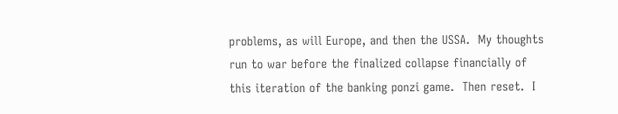problems, as will Europe, and then the USSA.  My thoughts run to war before the finalized collapse financially of this iteration of the banking ponzi game.  Then reset.  I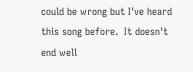could be wrong but I've heard this song before.  It doesn't end well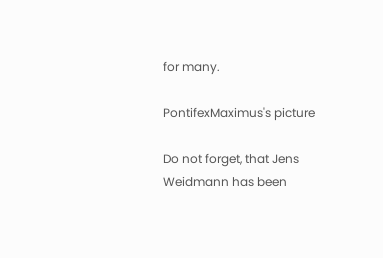for many.

PontifexMaximus's picture

Do not forget, that Jens Weidmann has been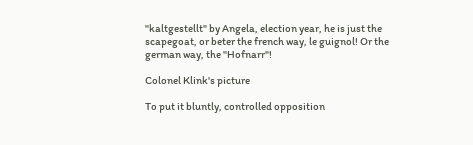"kaltgestellt" by Angela, election year, he is just the scapegoat, or beter the french way, le guignol! Or the german way, the "Hofnarr"!

Colonel Klink's picture

To put it bluntly, controlled opposition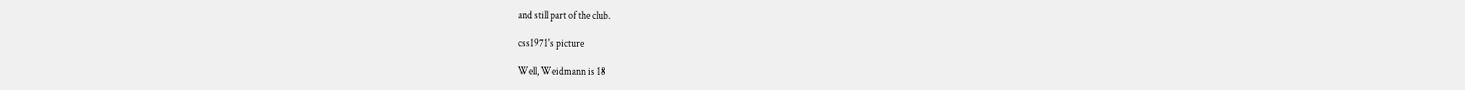and still part of the club.

css1971's picture

Well, Weidmann is 18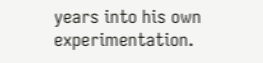years into his own experimentation.